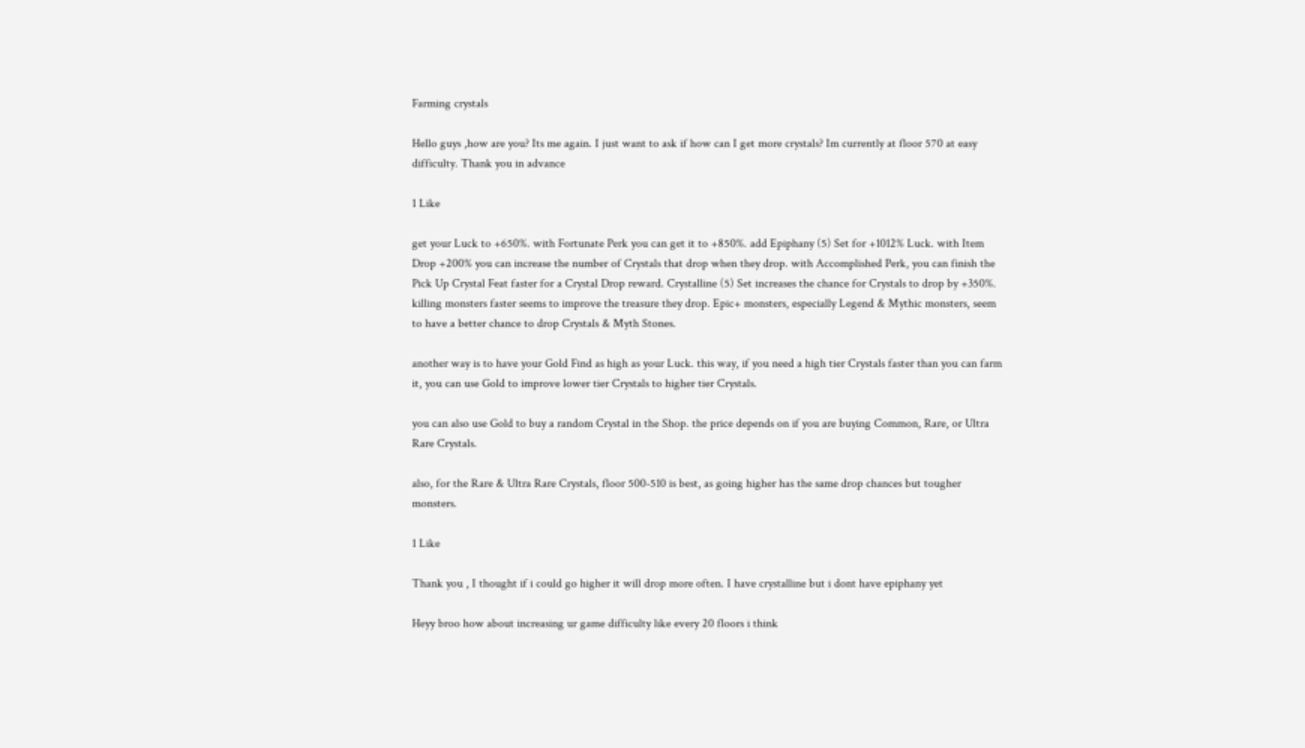Farming crystals

Hello guys ,how are you? Its me again. I just want to ask if how can I get more crystals? Im currently at floor 570 at easy difficulty. Thank you in advance

1 Like

get your Luck to +650%. with Fortunate Perk you can get it to +850%. add Epiphany (5) Set for +1012% Luck. with Item Drop +200% you can increase the number of Crystals that drop when they drop. with Accomplished Perk, you can finish the Pick Up Crystal Feat faster for a Crystal Drop reward. Crystalline (5) Set increases the chance for Crystals to drop by +350%. killing monsters faster seems to improve the treasure they drop. Epic+ monsters, especially Legend & Mythic monsters, seem to have a better chance to drop Crystals & Myth Stones.

another way is to have your Gold Find as high as your Luck. this way, if you need a high tier Crystals faster than you can farm it, you can use Gold to improve lower tier Crystals to higher tier Crystals.

you can also use Gold to buy a random Crystal in the Shop. the price depends on if you are buying Common, Rare, or Ultra Rare Crystals.

also, for the Rare & Ultra Rare Crystals, floor 500-510 is best, as going higher has the same drop chances but tougher monsters.

1 Like

Thank you , I thought if i could go higher it will drop more often. I have crystalline but i dont have epiphany yet

Heyy broo how about increasing ur game difficulty like every 20 floors i think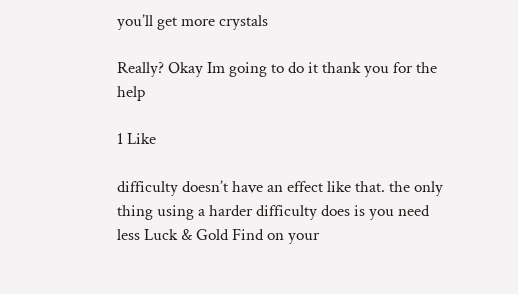you’ll get more crystals

Really? Okay Im going to do it thank you for the help

1 Like

difficulty doesn’t have an effect like that. the only thing using a harder difficulty does is you need less Luck & Gold Find on your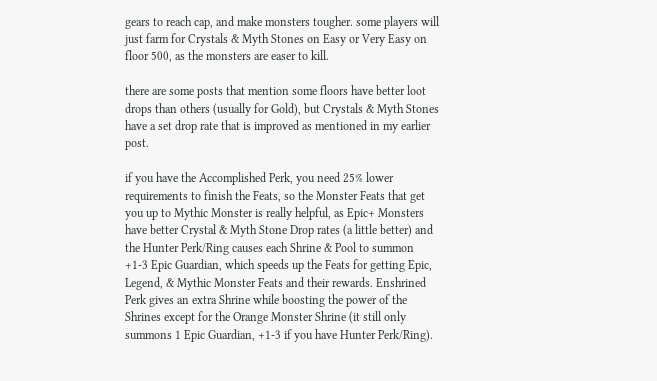gears to reach cap, and make monsters tougher. some players will just farm for Crystals & Myth Stones on Easy or Very Easy on floor 500, as the monsters are easer to kill.

there are some posts that mention some floors have better loot drops than others (usually for Gold), but Crystals & Myth Stones have a set drop rate that is improved as mentioned in my earlier post.

if you have the Accomplished Perk, you need 25% lower requirements to finish the Feats, so the Monster Feats that get you up to Mythic Monster is really helpful, as Epic+ Monsters have better Crystal & Myth Stone Drop rates (a little better) and the Hunter Perk/Ring causes each Shrine & Pool to summon +1-3 Epic Guardian, which speeds up the Feats for getting Epic, Legend, & Mythic Monster Feats and their rewards. Enshrined Perk gives an extra Shrine while boosting the power of the Shrines except for the Orange Monster Shrine (it still only summons 1 Epic Guardian, +1-3 if you have Hunter Perk/Ring).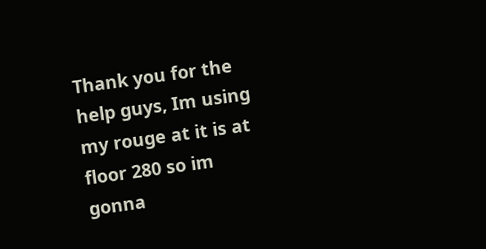Thank you for the help guys, Im using my rouge at it is at floor 280 so im gonna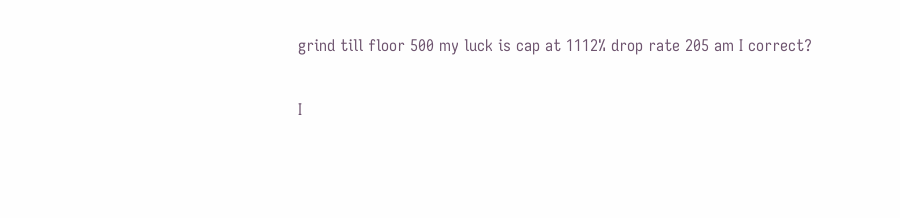grind till floor 500 my luck is cap at 1112% drop rate 205 am I correct?

I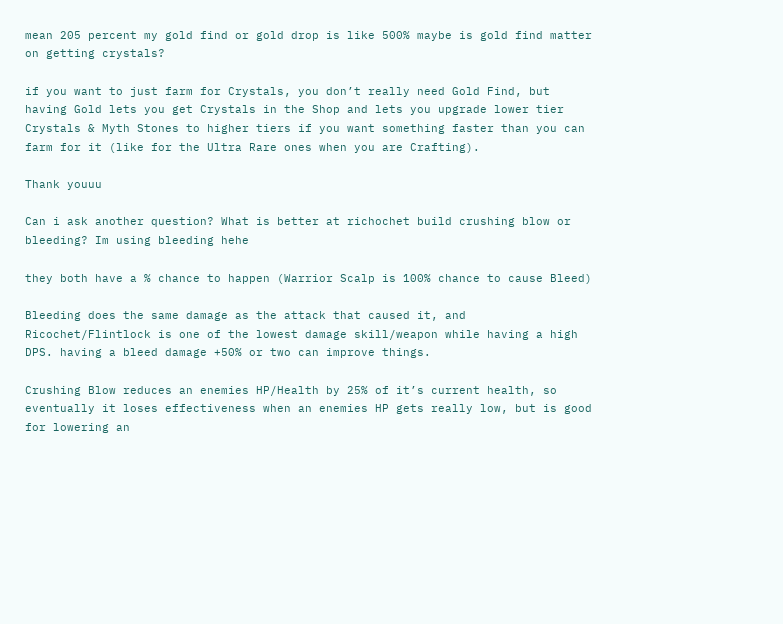mean 205 percent my gold find or gold drop is like 500% maybe is gold find matter on getting crystals?

if you want to just farm for Crystals, you don’t really need Gold Find, but having Gold lets you get Crystals in the Shop and lets you upgrade lower tier Crystals & Myth Stones to higher tiers if you want something faster than you can farm for it (like for the Ultra Rare ones when you are Crafting).

Thank youuu

Can i ask another question? What is better at richochet build crushing blow or bleeding? Im using bleeding hehe

they both have a % chance to happen (Warrior Scalp is 100% chance to cause Bleed)

Bleeding does the same damage as the attack that caused it, and Ricochet/Flintlock is one of the lowest damage skill/weapon while having a high DPS. having a bleed damage +50% or two can improve things.

Crushing Blow reduces an enemies HP/Health by 25% of it’s current health, so eventually it loses effectiveness when an enemies HP gets really low, but is good for lowering an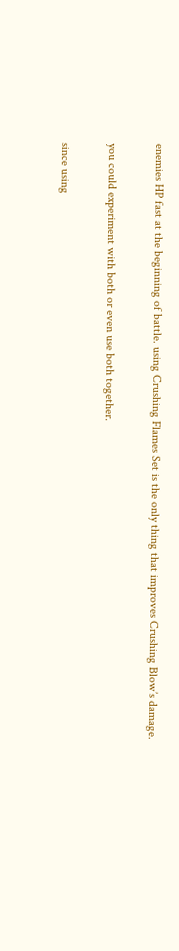enemies HP fast at the beginning of battle. using Crushing Flames Set is the only thing that improves Crushing Blow’s damage.

you could experiment with both or even use both together.

since using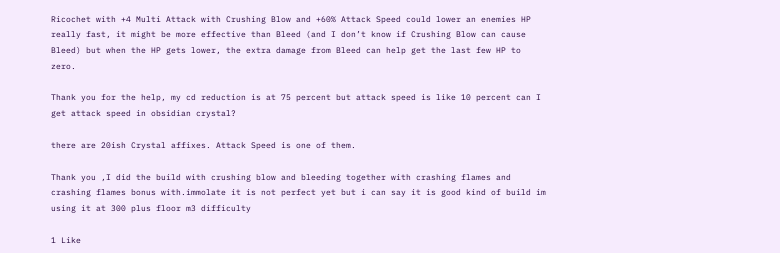Ricochet with +4 Multi Attack with Crushing Blow and +60% Attack Speed could lower an enemies HP really fast, it might be more effective than Bleed (and I don’t know if Crushing Blow can cause Bleed) but when the HP gets lower, the extra damage from Bleed can help get the last few HP to zero.

Thank you for the help, my cd reduction is at 75 percent but attack speed is like 10 percent can I get attack speed in obsidian crystal?

there are 20ish Crystal affixes. Attack Speed is one of them.

Thank you ,I did the build with crushing blow and bleeding together with crashing flames and crashing flames bonus with.immolate it is not perfect yet but i can say it is good kind of build im using it at 300 plus floor m3 difficulty

1 Like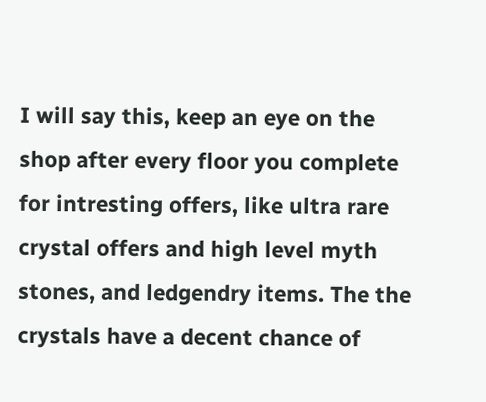I will say this, keep an eye on the shop after every floor you complete for intresting offers, like ultra rare crystal offers and high level myth stones, and ledgendry items. The the crystals have a decent chance of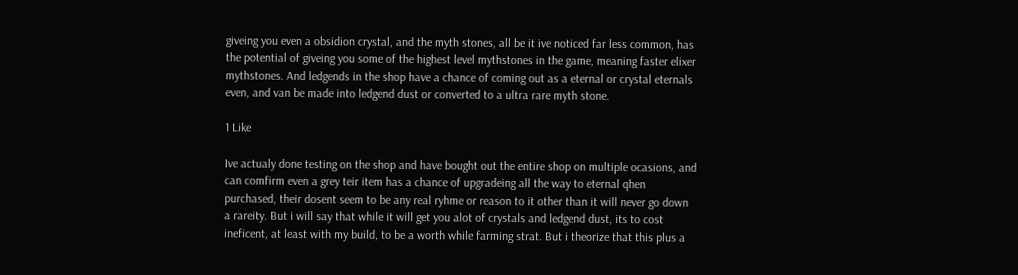giveing you even a obsidion crystal, and the myth stones, all be it ive noticed far less common, has the potential of giveing you some of the highest level mythstones in the game, meaning faster elixer mythstones. And ledgends in the shop have a chance of coming out as a eternal or crystal eternals even, and van be made into ledgend dust or converted to a ultra rare myth stone.

1 Like

Ive actualy done testing on the shop and have bought out the entire shop on multiple ocasions, and can comfirm even a grey teir item has a chance of upgradeing all the way to eternal qhen purchased, their dosent seem to be any real ryhme or reason to it other than it will never go down a rareity. But i will say that while it will get you alot of crystals and ledgend dust, its to cost ineficent, at least with my build, to be a worth while farming strat. But i theorize that this plus a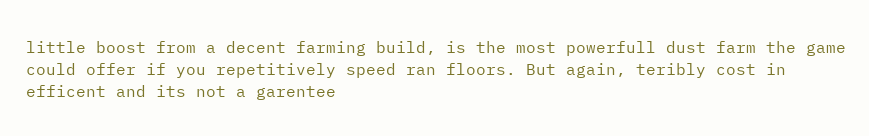little boost from a decent farming build, is the most powerfull dust farm the game could offer if you repetitively speed ran floors. But again, teribly cost in efficent and its not a garentee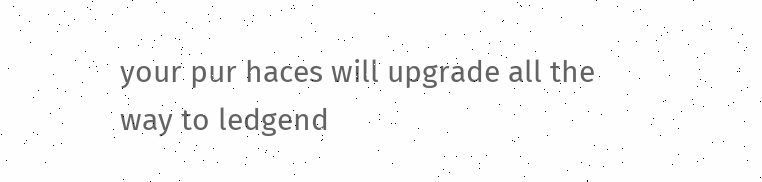your pur haces will upgrade all the way to ledgend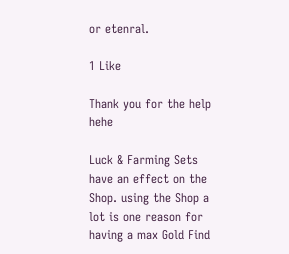or etenral.

1 Like

Thank you for the help hehe

Luck & Farming Sets have an effect on the Shop. using the Shop a lot is one reason for having a max Gold Find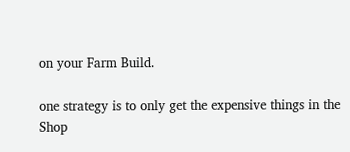on your Farm Build.

one strategy is to only get the expensive things in the Shop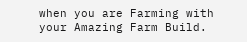when you are Farming with your Amazing Farm Build.